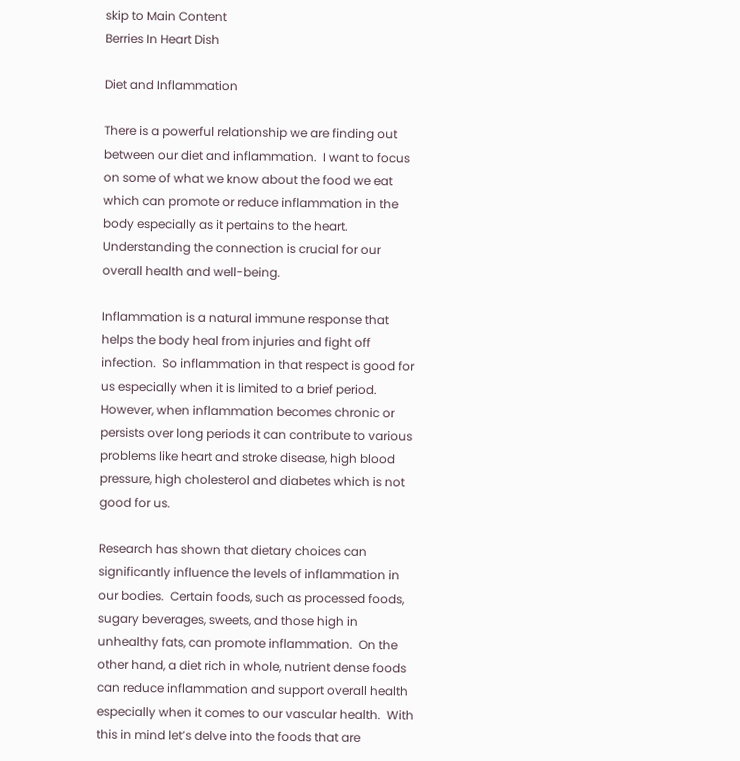skip to Main Content
Berries In Heart Dish

Diet and Inflammation

There is a powerful relationship we are finding out between our diet and inflammation.  I want to focus on some of what we know about the food we eat which can promote or reduce inflammation in the body especially as it pertains to the heart. Understanding the connection is crucial for our overall health and well-being.

Inflammation is a natural immune response that helps the body heal from injuries and fight off infection.  So inflammation in that respect is good for us especially when it is limited to a brief period.  However, when inflammation becomes chronic or persists over long periods it can contribute to various problems like heart and stroke disease, high blood pressure, high cholesterol and diabetes which is not good for us.

Research has shown that dietary choices can significantly influence the levels of inflammation in our bodies.  Certain foods, such as processed foods, sugary beverages, sweets, and those high in unhealthy fats, can promote inflammation.  On the other hand, a diet rich in whole, nutrient dense foods can reduce inflammation and support overall health especially when it comes to our vascular health.  With this in mind let’s delve into the foods that are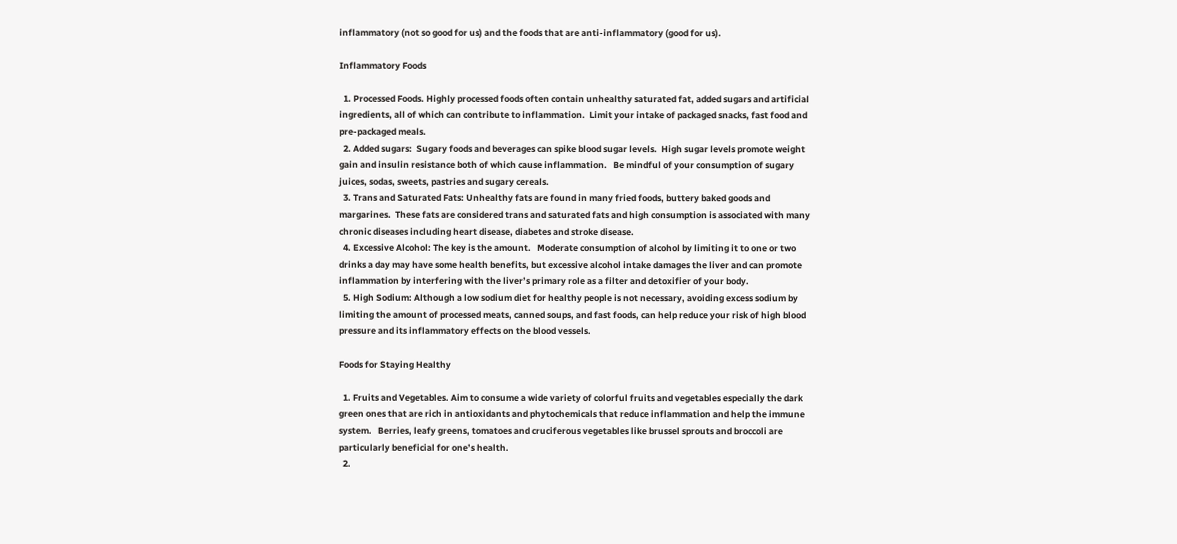inflammatory (not so good for us) and the foods that are anti-inflammatory (good for us).

Inflammatory Foods

  1. Processed Foods. Highly processed foods often contain unhealthy saturated fat, added sugars and artificial ingredients, all of which can contribute to inflammation.  Limit your intake of packaged snacks, fast food and pre-packaged meals.
  2. Added sugars:  Sugary foods and beverages can spike blood sugar levels.  High sugar levels promote weight gain and insulin resistance both of which cause inflammation.   Be mindful of your consumption of sugary juices, sodas, sweets, pastries and sugary cereals.
  3. Trans and Saturated Fats: Unhealthy fats are found in many fried foods, buttery baked goods and margarines.  These fats are considered trans and saturated fats and high consumption is associated with many chronic diseases including heart disease, diabetes and stroke disease.
  4. Excessive Alcohol: The key is the amount.   Moderate consumption of alcohol by limiting it to one or two drinks a day may have some health benefits, but excessive alcohol intake damages the liver and can promote inflammation by interfering with the liver’s primary role as a filter and detoxifier of your body.
  5. High Sodium: Although a low sodium diet for healthy people is not necessary, avoiding excess sodium by limiting the amount of processed meats, canned soups, and fast foods, can help reduce your risk of high blood pressure and its inflammatory effects on the blood vessels.

Foods for Staying Healthy

  1. Fruits and Vegetables. Aim to consume a wide variety of colorful fruits and vegetables especially the dark green ones that are rich in antioxidants and phytochemicals that reduce inflammation and help the immune system.   Berries, leafy greens, tomatoes and cruciferous vegetables like brussel sprouts and broccoli are particularly beneficial for one’s health.
  2.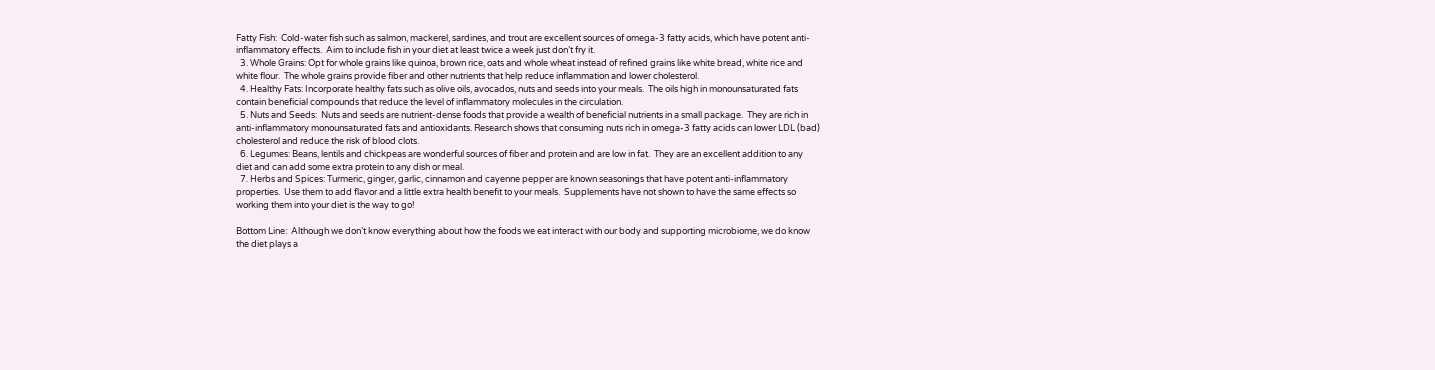Fatty Fish:  Cold-water fish such as salmon, mackerel, sardines, and trout are excellent sources of omega-3 fatty acids, which have potent anti-inflammatory effects.  Aim to include fish in your diet at least twice a week just don’t fry it.
  3. Whole Grains: Opt for whole grains like quinoa, brown rice, oats and whole wheat instead of refined grains like white bread, white rice and white flour.  The whole grains provide fiber and other nutrients that help reduce inflammation and lower cholesterol.
  4. Healthy Fats: Incorporate healthy fats such as olive oils, avocados, nuts and seeds into your meals.  The oils high in monounsaturated fats contain beneficial compounds that reduce the level of inflammatory molecules in the circulation.
  5. Nuts and Seeds:  Nuts and seeds are nutrient-dense foods that provide a wealth of beneficial nutrients in a small package.  They are rich in anti-inflammatory monounsaturated fats and antioxidants. Research shows that consuming nuts rich in omega-3 fatty acids can lower LDL (bad) cholesterol and reduce the risk of blood clots.
  6. Legumes: Beans, lentils and chickpeas are wonderful sources of fiber and protein and are low in fat.  They are an excellent addition to any diet and can add some extra protein to any dish or meal.
  7. Herbs and Spices: Turmeric, ginger, garlic, cinnamon and cayenne pepper are known seasonings that have potent anti-inflammatory properties.  Use them to add flavor and a little extra health benefit to your meals.  Supplements have not shown to have the same effects so working them into your diet is the way to go!

Bottom Line:  Although we don’t know everything about how the foods we eat interact with our body and supporting microbiome, we do know the diet plays a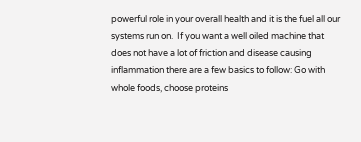powerful role in your overall health and it is the fuel all our systems run on.  If you want a well oiled machine that does not have a lot of friction and disease causing inflammation there are a few basics to follow: Go with whole foods, choose proteins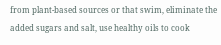from plant-based sources or that swim, eliminate the added sugars and salt, use healthy oils to cook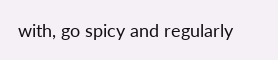with, go spicy and regularly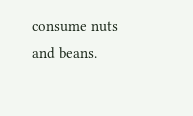consume nuts and beans.